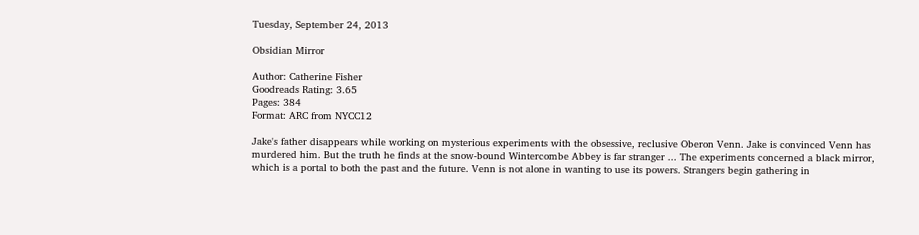Tuesday, September 24, 2013

Obsidian Mirror

Author: Catherine Fisher
Goodreads Rating: 3.65
Pages: 384
Format: ARC from NYCC12

Jake's father disappears while working on mysterious experiments with the obsessive, reclusive Oberon Venn. Jake is convinced Venn has murdered him. But the truth he finds at the snow-bound Wintercombe Abbey is far stranger ... The experiments concerned a black mirror, which is a portal to both the past and the future. Venn is not alone in wanting to use its powers. Strangers begin gathering in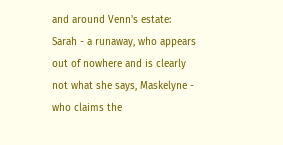and around Venn's estate: Sarah - a runaway, who appears out of nowhere and is clearly not what she says, Maskelyne - who claims the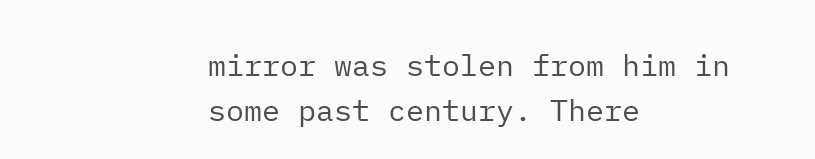mirror was stolen from him in some past century. There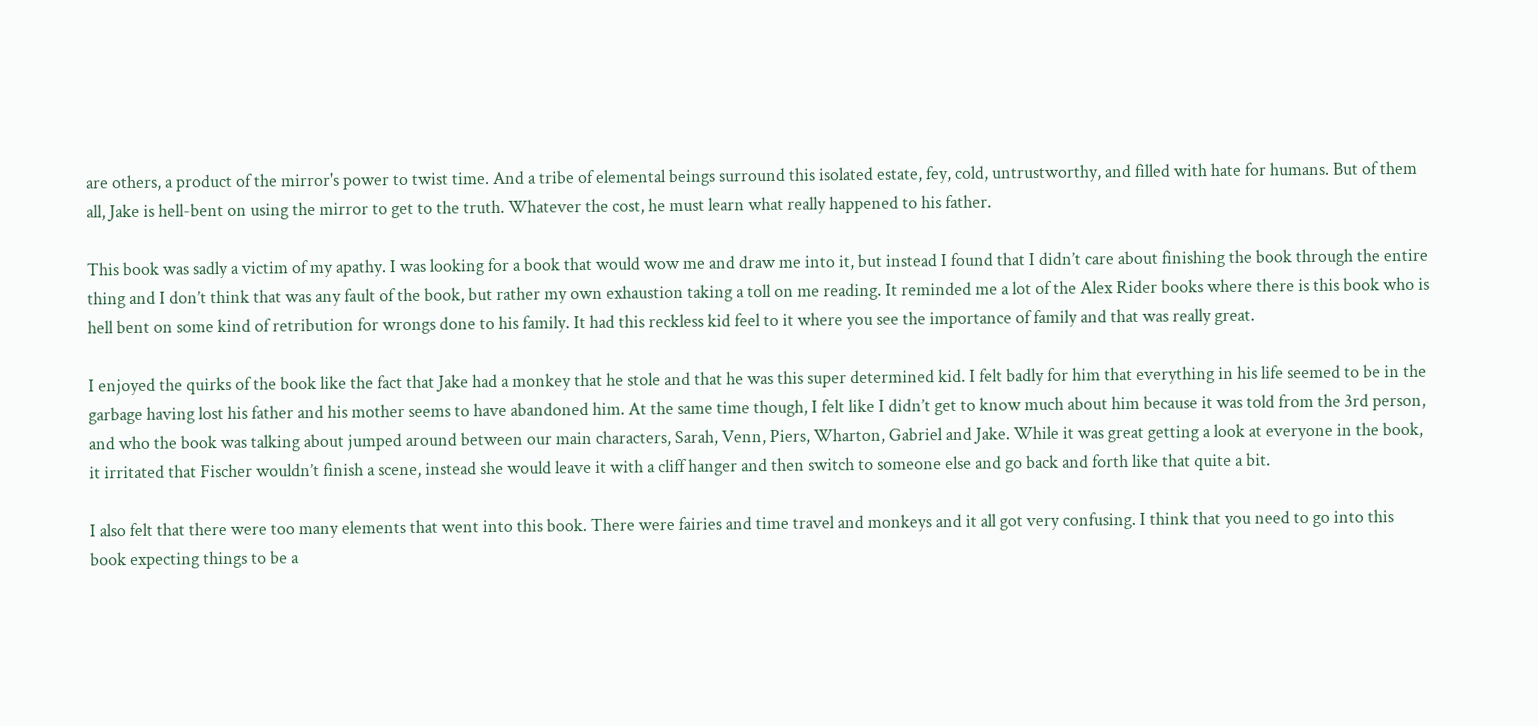are others, a product of the mirror's power to twist time. And a tribe of elemental beings surround this isolated estate, fey, cold, untrustworthy, and filled with hate for humans. But of them all, Jake is hell-bent on using the mirror to get to the truth. Whatever the cost, he must learn what really happened to his father.

This book was sadly a victim of my apathy. I was looking for a book that would wow me and draw me into it, but instead I found that I didn’t care about finishing the book through the entire thing and I don’t think that was any fault of the book, but rather my own exhaustion taking a toll on me reading. It reminded me a lot of the Alex Rider books where there is this book who is hell bent on some kind of retribution for wrongs done to his family. It had this reckless kid feel to it where you see the importance of family and that was really great.

I enjoyed the quirks of the book like the fact that Jake had a monkey that he stole and that he was this super determined kid. I felt badly for him that everything in his life seemed to be in the garbage having lost his father and his mother seems to have abandoned him. At the same time though, I felt like I didn’t get to know much about him because it was told from the 3rd person, and who the book was talking about jumped around between our main characters, Sarah, Venn, Piers, Wharton, Gabriel and Jake. While it was great getting a look at everyone in the book, it irritated that Fischer wouldn’t finish a scene, instead she would leave it with a cliff hanger and then switch to someone else and go back and forth like that quite a bit.

I also felt that there were too many elements that went into this book. There were fairies and time travel and monkeys and it all got very confusing. I think that you need to go into this book expecting things to be a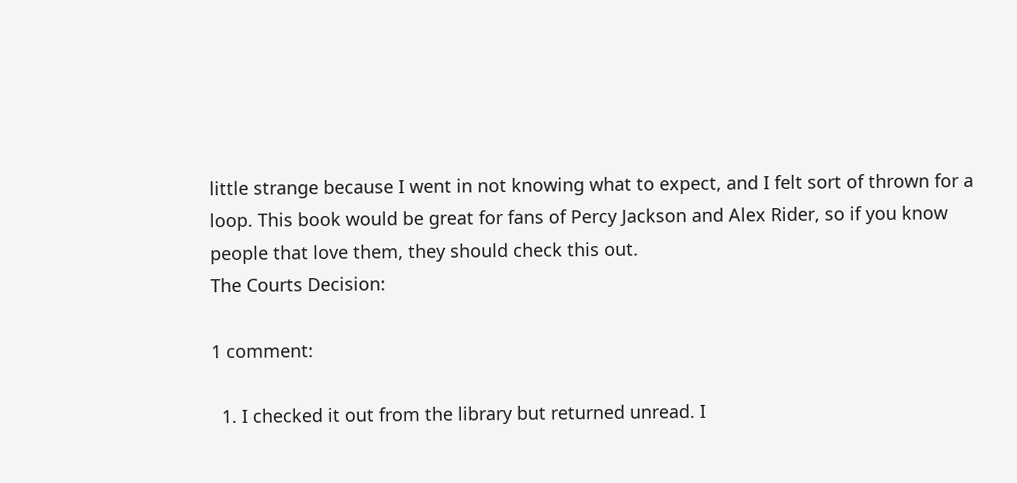little strange because I went in not knowing what to expect, and I felt sort of thrown for a loop. This book would be great for fans of Percy Jackson and Alex Rider, so if you know people that love them, they should check this out.
The Courts Decision:

1 comment:

  1. I checked it out from the library but returned unread. I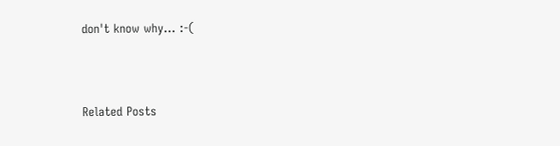don't know why... :-(



Related Posts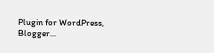Plugin for WordPress, Blogger...